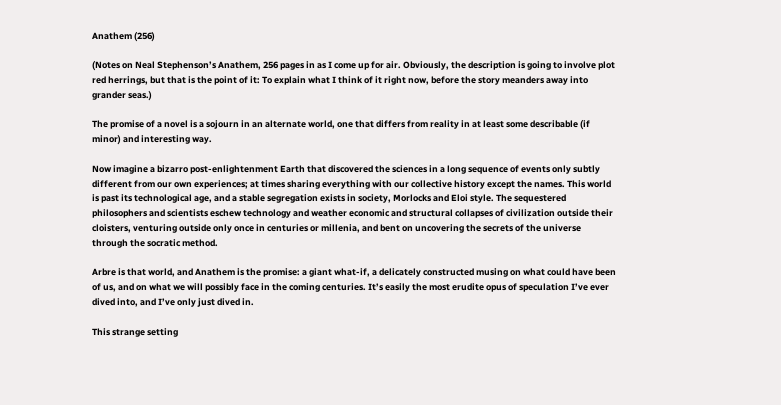Anathem (256)

(Notes on Neal Stephenson’s Anathem, 256 pages in as I come up for air. Obviously, the description is going to involve plot red herrings, but that is the point of it: To explain what I think of it right now, before the story meanders away into grander seas.)

The promise of a novel is a sojourn in an alternate world, one that differs from reality in at least some describable (if minor) and interesting way.

Now imagine a bizarro post-enlightenment Earth that discovered the sciences in a long sequence of events only subtly different from our own experiences; at times sharing everything with our collective history except the names. This world is past its technological age, and a stable segregation exists in society, Morlocks and Eloi style. The sequestered philosophers and scientists eschew technology and weather economic and structural collapses of civilization outside their cloisters, venturing outside only once in centuries or millenia, and bent on uncovering the secrets of the universe through the socratic method.

Arbre is that world, and Anathem is the promise: a giant what-if, a delicately constructed musing on what could have been of us, and on what we will possibly face in the coming centuries. It’s easily the most erudite opus of speculation I’ve ever dived into, and I’ve only just dived in.

This strange setting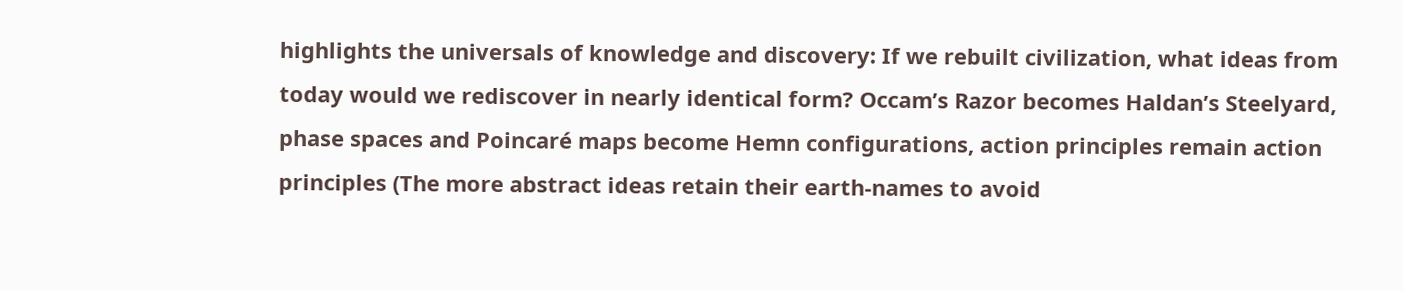highlights the universals of knowledge and discovery: If we rebuilt civilization, what ideas from today would we rediscover in nearly identical form? Occam’s Razor becomes Haldan’s Steelyard, phase spaces and Poincaré maps become Hemn configurations, action principles remain action principles (The more abstract ideas retain their earth-names to avoid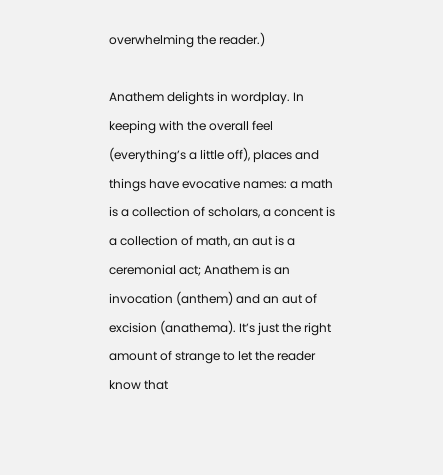overwhelming the reader.)

Anathem delights in wordplay. In keeping with the overall feel (everything’s a little off), places and things have evocative names: a math is a collection of scholars, a concent is a collection of math, an aut is a ceremonial act; Anathem is an invocation (anthem) and an aut of excision (anathema). It’s just the right amount of strange to let the reader know that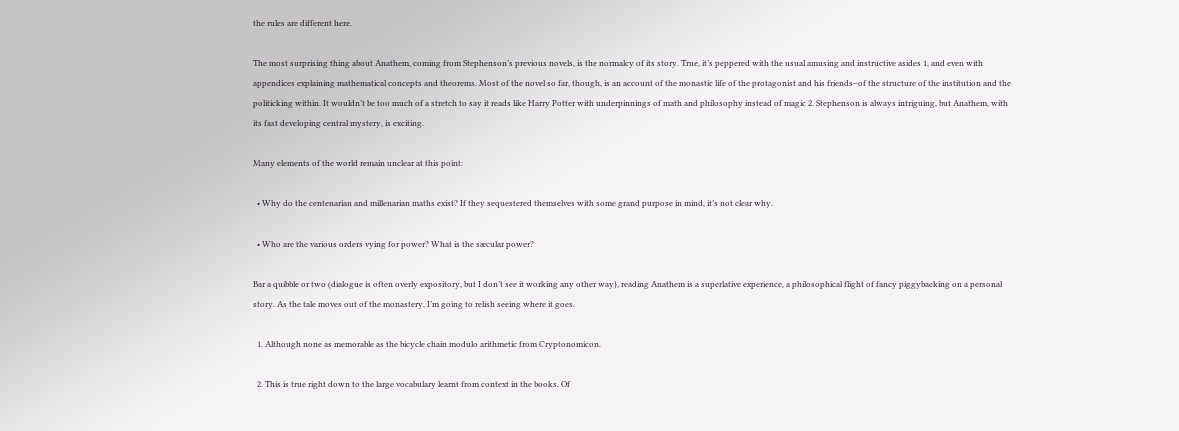the rules are different here.

The most surprising thing about Anathem, coming from Stephenson’s previous novels, is the normalcy of its story. True, it’s peppered with the usual amusing and instructive asides 1, and even with appendices explaining mathematical concepts and theorems. Most of the novel so far, though, is an account of the monastic life of the protagonist and his friends–of the structure of the institution and the politicking within. It wouldn’t be too much of a stretch to say it reads like Harry Potter with underpinnings of math and philosophy instead of magic 2. Stephenson is always intriguing, but Anathem, with its fast developing central mystery, is exciting.

Many elements of the world remain unclear at this point:

  • Why do the centenarian and millenarian maths exist? If they sequestered themselves with some grand purpose in mind, it’s not clear why.

  • Who are the various orders vying for power? What is the sæcular power?

Bar a quibble or two (dialogue is often overly expository, but I don’t see it working any other way), reading Anathem is a superlative experience, a philosophical flight of fancy piggybacking on a personal story. As the tale moves out of the monastery, I’m going to relish seeing where it goes.

  1. Although none as memorable as the bicycle chain modulo arithmetic from Cryptonomicon.

  2. This is true right down to the large vocabulary learnt from context in the books. Of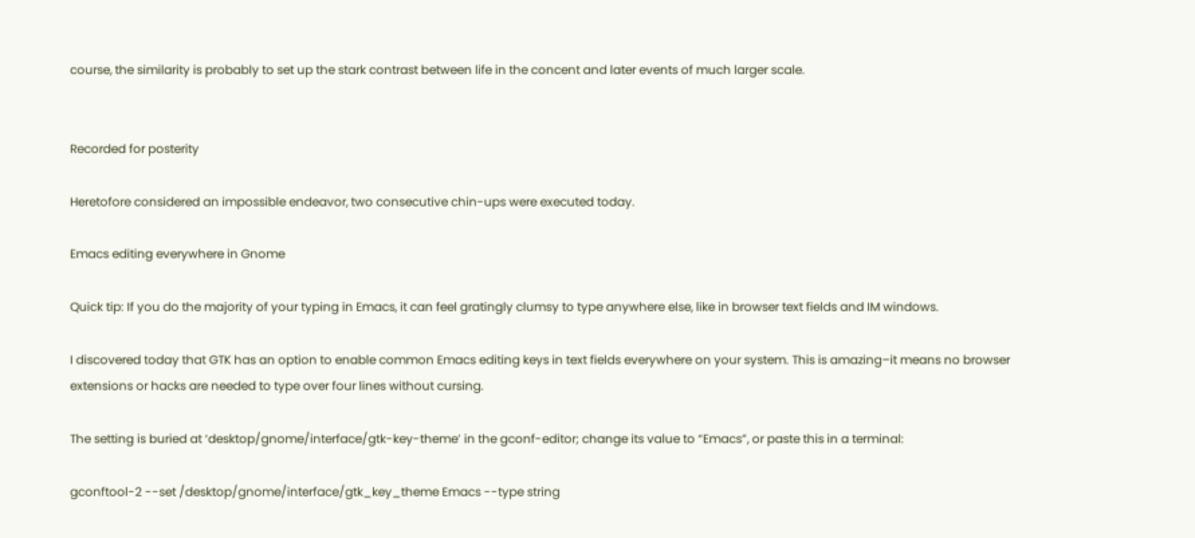course, the similarity is probably to set up the stark contrast between life in the concent and later events of much larger scale.


Recorded for posterity

Heretofore considered an impossible endeavor, two consecutive chin-ups were executed today.

Emacs editing everywhere in Gnome

Quick tip: If you do the majority of your typing in Emacs, it can feel gratingly clumsy to type anywhere else, like in browser text fields and IM windows.

I discovered today that GTK has an option to enable common Emacs editing keys in text fields everywhere on your system. This is amazing–it means no browser extensions or hacks are needed to type over four lines without cursing.

The setting is buried at ‘desktop/gnome/interface/gtk-key-theme’ in the gconf-editor; change its value to “Emacs”, or paste this in a terminal:

gconftool-2 --set /desktop/gnome/interface/gtk_key_theme Emacs --type string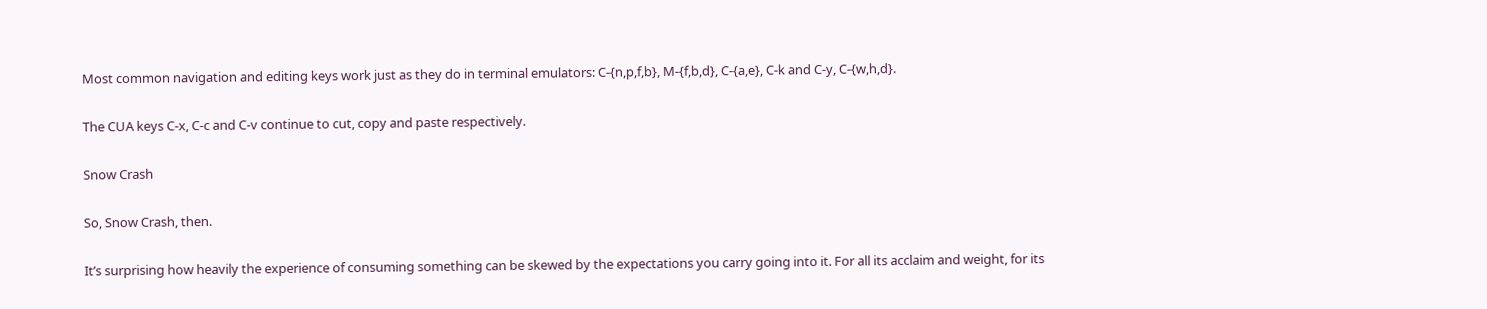Most common navigation and editing keys work just as they do in terminal emulators: C-{n,p,f,b}, M-{f,b,d}, C-{a,e}, C-k and C-y, C-{w,h,d}.

The CUA keys C-x, C-c and C-v continue to cut, copy and paste respectively.

Snow Crash

So, Snow Crash, then.

It’s surprising how heavily the experience of consuming something can be skewed by the expectations you carry going into it. For all its acclaim and weight, for its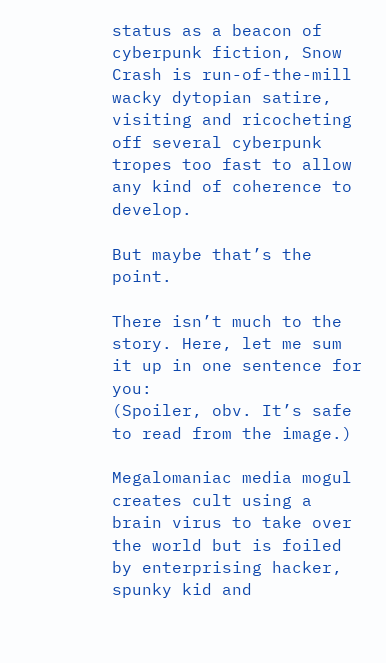status as a beacon of cyberpunk fiction, Snow Crash is run-of-the-mill wacky dytopian satire, visiting and ricocheting off several cyberpunk tropes too fast to allow any kind of coherence to develop.

But maybe that’s the point.

There isn’t much to the story. Here, let me sum it up in one sentence for you:
(Spoiler, obv. It’s safe to read from the image.)

Megalomaniac media mogul creates cult using a brain virus to take over the world but is foiled by enterprising hacker, spunky kid and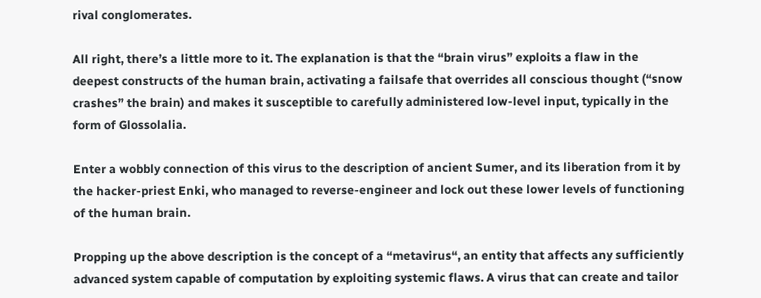rival conglomerates.

All right, there’s a little more to it. The explanation is that the “brain virus” exploits a flaw in the deepest constructs of the human brain, activating a failsafe that overrides all conscious thought (“snow crashes” the brain) and makes it susceptible to carefully administered low-level input, typically in the form of Glossolalia.

Enter a wobbly connection of this virus to the description of ancient Sumer, and its liberation from it by the hacker-priest Enki, who managed to reverse-engineer and lock out these lower levels of functioning of the human brain.

Propping up the above description is the concept of a “metavirus“, an entity that affects any sufficiently advanced system capable of computation by exploiting systemic flaws. A virus that can create and tailor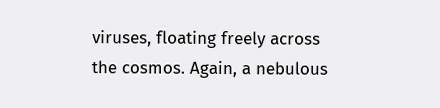viruses, floating freely across the cosmos. Again, a nebulous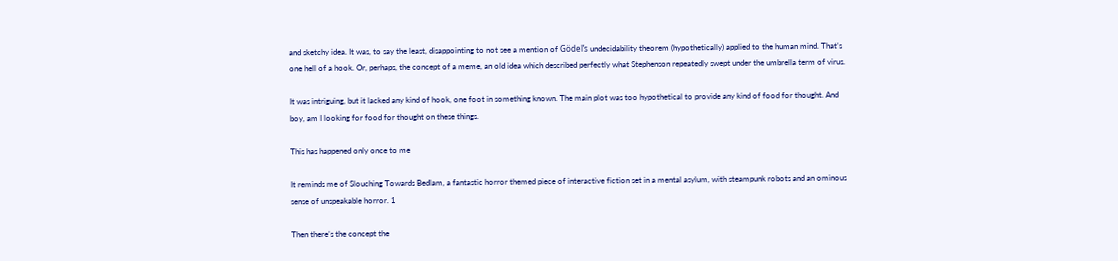and sketchy idea. It was, to say the least, disappointing to not see a mention of Gödel’s undecidability theorem (hypothetically) applied to the human mind. That’s one hell of a hook. Or, perhaps, the concept of a meme, an old idea which described perfectly what Stephenson repeatedly swept under the umbrella term of virus.

It was intriguing, but it lacked any kind of hook, one foot in something known. The main plot was too hypothetical to provide any kind of food for thought. And boy, am I looking for food for thought on these things.

This has happened only once to me

It reminds me of Slouching Towards Bedlam, a fantastic horror themed piece of interactive fiction set in a mental asylum, with steampunk robots and an ominous sense of unspeakable horror. 1

Then there’s the concept the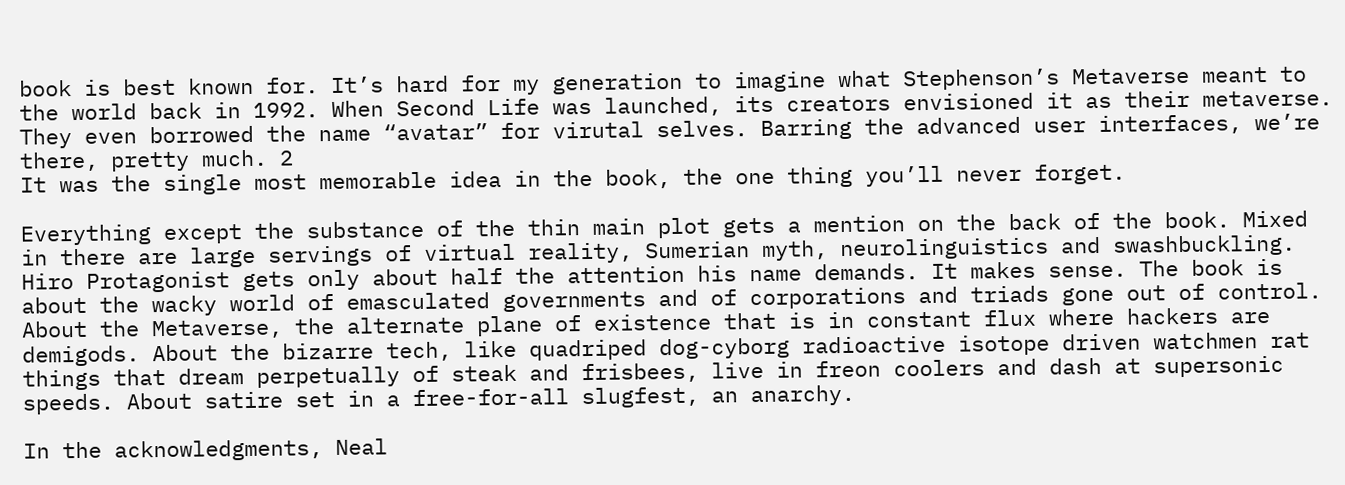book is best known for. It’s hard for my generation to imagine what Stephenson’s Metaverse meant to the world back in 1992. When Second Life was launched, its creators envisioned it as their metaverse. They even borrowed the name “avatar” for virutal selves. Barring the advanced user interfaces, we’re there, pretty much. 2
It was the single most memorable idea in the book, the one thing you’ll never forget.

Everything except the substance of the thin main plot gets a mention on the back of the book. Mixed in there are large servings of virtual reality, Sumerian myth, neurolinguistics and swashbuckling. Hiro Protagonist gets only about half the attention his name demands. It makes sense. The book is about the wacky world of emasculated governments and of corporations and triads gone out of control. About the Metaverse, the alternate plane of existence that is in constant flux where hackers are demigods. About the bizarre tech, like quadriped dog-cyborg radioactive isotope driven watchmen rat things that dream perpetually of steak and frisbees, live in freon coolers and dash at supersonic speeds. About satire set in a free-for-all slugfest, an anarchy.

In the acknowledgments, Neal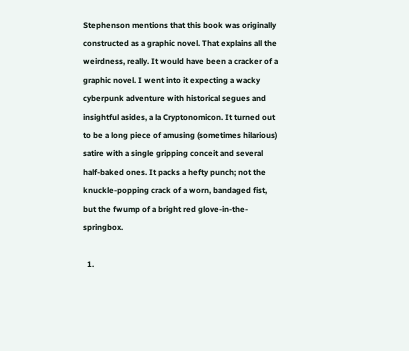Stephenson mentions that this book was originally constructed as a graphic novel. That explains all the weirdness, really. It would have been a cracker of a graphic novel. I went into it expecting a wacky cyberpunk adventure with historical segues and insightful asides, a la Cryptonomicon. It turned out to be a long piece of amusing (sometimes hilarious) satire with a single gripping conceit and several half-baked ones. It packs a hefty punch; not the knuckle-popping crack of a worn, bandaged fist, but the fwump of a bright red glove-in-the-springbox.

  1.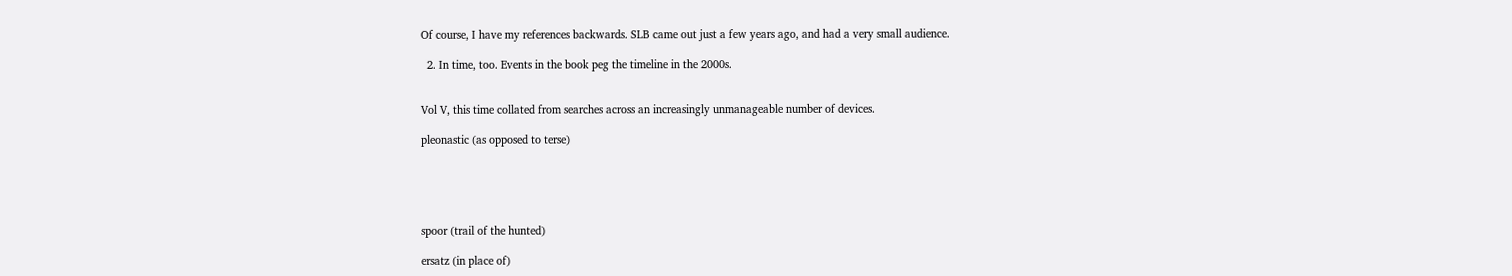Of course, I have my references backwards. SLB came out just a few years ago, and had a very small audience.

  2. In time, too. Events in the book peg the timeline in the 2000s.


Vol V, this time collated from searches across an increasingly unmanageable number of devices.

pleonastic (as opposed to terse)





spoor (trail of the hunted)

ersatz (in place of)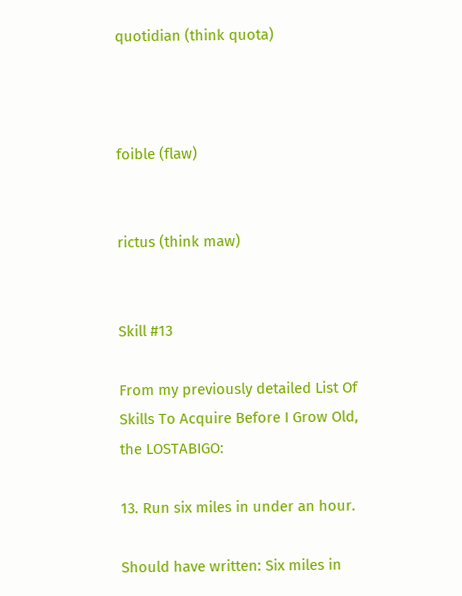quotidian (think quota)



foible (flaw)


rictus (think maw)


Skill #13

From my previously detailed List Of Skills To Acquire Before I Grow Old, the LOSTABIGO:

13. Run six miles in under an hour.

Should have written: Six miles in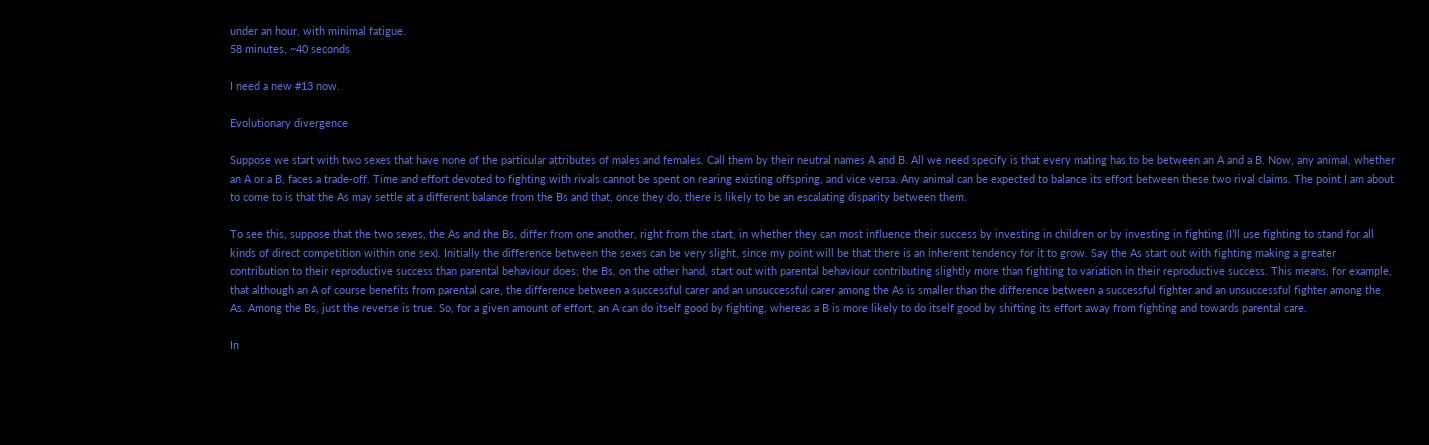under an hour, with minimal fatigue.
58 minutes, ~40 seconds

I need a new #13 now.

Evolutionary divergence

Suppose we start with two sexes that have none of the particular attributes of males and females. Call them by their neutral names A and B. All we need specify is that every mating has to be between an A and a B. Now, any animal, whether an A or a B, faces a trade-off. Time and effort devoted to fighting with rivals cannot be spent on rearing existing offspring, and vice versa. Any animal can be expected to balance its effort between these two rival claims. The point I am about to come to is that the As may settle at a different balance from the Bs and that, once they do, there is likely to be an escalating disparity between them.

To see this, suppose that the two sexes, the As and the Bs, differ from one another, right from the start, in whether they can most influence their success by investing in children or by investing in fighting (I’ll use fighting to stand for all kinds of direct competition within one sex). Initially the difference between the sexes can be very slight, since my point will be that there is an inherent tendency for it to grow. Say the As start out with fighting making a greater contribution to their reproductive success than parental behaviour does; the Bs, on the other hand, start out with parental behaviour contributing slightly more than fighting to variation in their reproductive success. This means, for example, that although an A of course benefits from parental care, the difference between a successful carer and an unsuccessful carer among the As is smaller than the difference between a successful fighter and an unsuccessful fighter among the As. Among the Bs, just the reverse is true. So, for a given amount of effort, an A can do itself good by fighting, whereas a B is more likely to do itself good by shifting its effort away from fighting and towards parental care.

In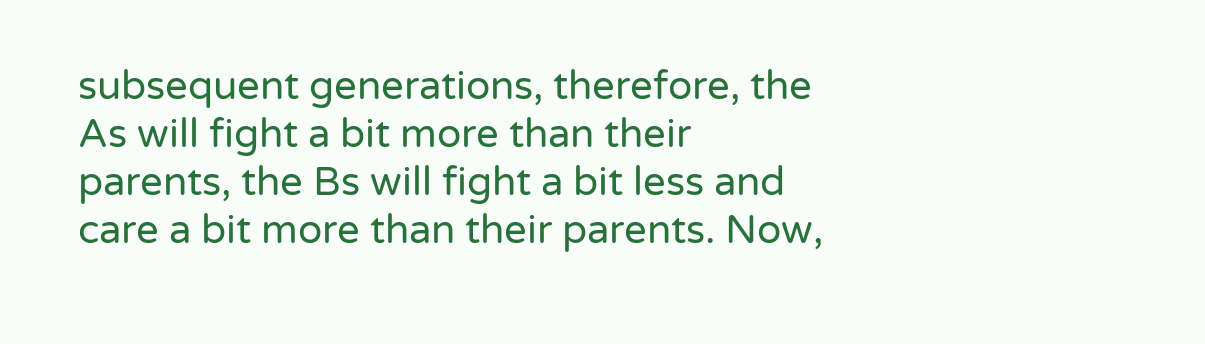subsequent generations, therefore, the As will fight a bit more than their parents, the Bs will fight a bit less and care a bit more than their parents. Now,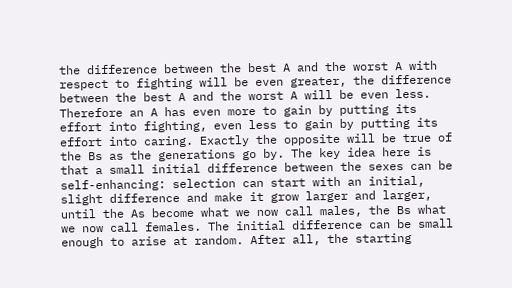the difference between the best A and the worst A with respect to fighting will be even greater, the difference between the best A and the worst A will be even less. Therefore an A has even more to gain by putting its effort into fighting, even less to gain by putting its effort into caring. Exactly the opposite will be true of the Bs as the generations go by. The key idea here is that a small initial difference between the sexes can be self-enhancing: selection can start with an initial, slight difference and make it grow larger and larger, until the As become what we now call males, the Bs what we now call females. The initial difference can be small enough to arise at random. After all, the starting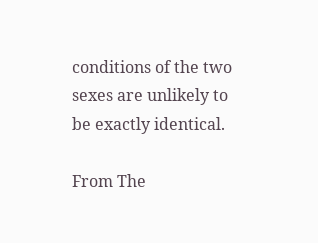conditions of the two sexes are unlikely to be exactly identical.

From The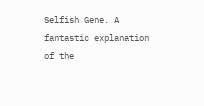Selfish Gene. A fantastic explanation of the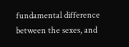fundamental difference between the sexes, and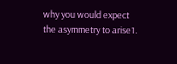why you would expect the asymmetry to arise1.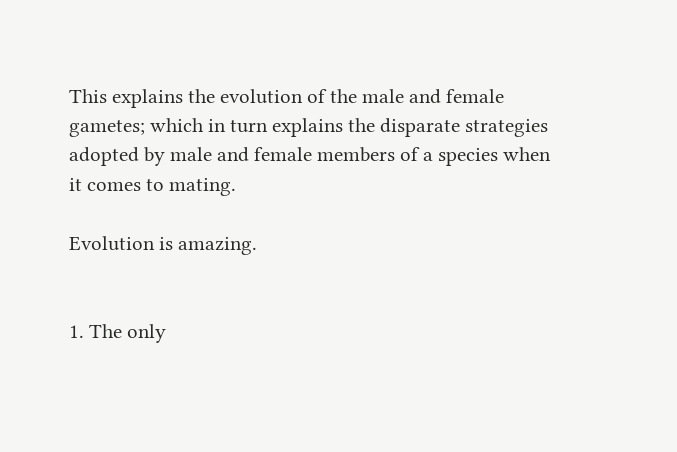This explains the evolution of the male and female gametes; which in turn explains the disparate strategies adopted by male and female members of a species when it comes to mating.

Evolution is amazing.


1. The only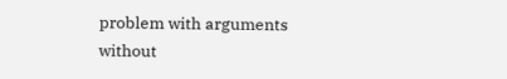problem with arguments without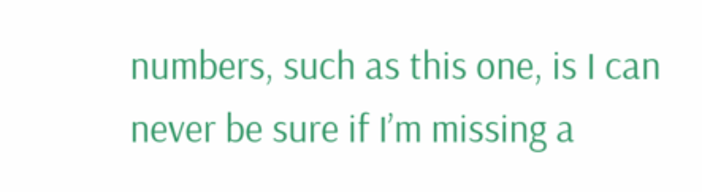numbers, such as this one, is I can never be sure if I’m missing a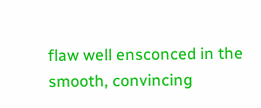flaw well ensconced in the smooth, convincing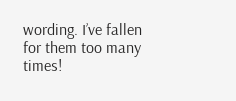wording. I’ve fallen for them too many times!